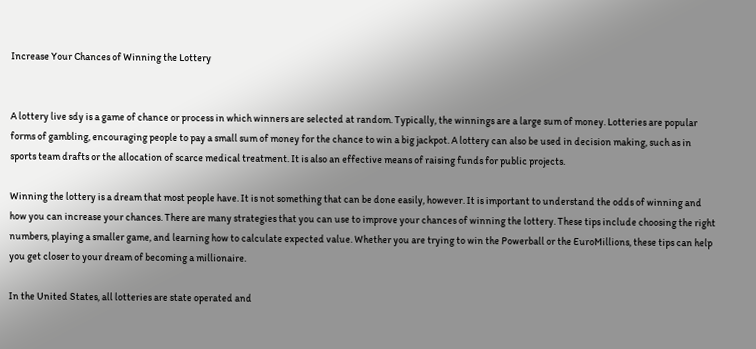Increase Your Chances of Winning the Lottery


A lottery live sdy is a game of chance or process in which winners are selected at random. Typically, the winnings are a large sum of money. Lotteries are popular forms of gambling, encouraging people to pay a small sum of money for the chance to win a big jackpot. A lottery can also be used in decision making, such as in sports team drafts or the allocation of scarce medical treatment. It is also an effective means of raising funds for public projects.

Winning the lottery is a dream that most people have. It is not something that can be done easily, however. It is important to understand the odds of winning and how you can increase your chances. There are many strategies that you can use to improve your chances of winning the lottery. These tips include choosing the right numbers, playing a smaller game, and learning how to calculate expected value. Whether you are trying to win the Powerball or the EuroMillions, these tips can help you get closer to your dream of becoming a millionaire.

In the United States, all lotteries are state operated and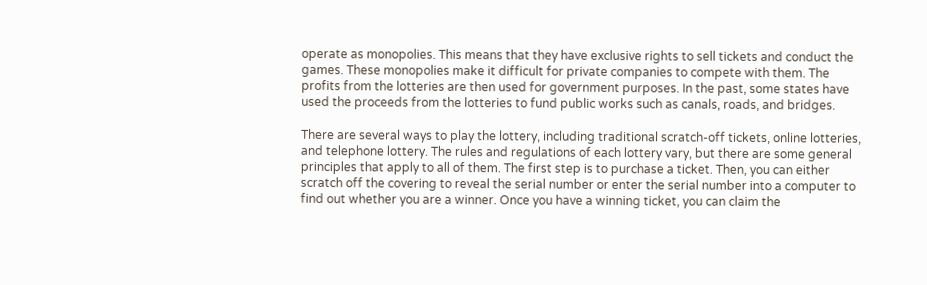operate as monopolies. This means that they have exclusive rights to sell tickets and conduct the games. These monopolies make it difficult for private companies to compete with them. The profits from the lotteries are then used for government purposes. In the past, some states have used the proceeds from the lotteries to fund public works such as canals, roads, and bridges.

There are several ways to play the lottery, including traditional scratch-off tickets, online lotteries, and telephone lottery. The rules and regulations of each lottery vary, but there are some general principles that apply to all of them. The first step is to purchase a ticket. Then, you can either scratch off the covering to reveal the serial number or enter the serial number into a computer to find out whether you are a winner. Once you have a winning ticket, you can claim the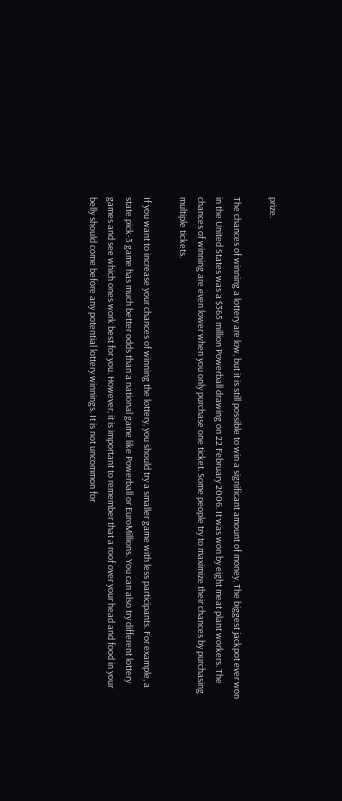prize.

The chances of winning a lottery are low, but it is still possible to win a significant amount of money. The biggest jackpot ever won in the United States was a $365 million Powerball drawing on 22 February 2006. It was won by eight meat plant workers. The chances of winning are even lower when you only purchase one ticket. Some people try to maximize their chances by purchasing multiple tickets.

If you want to increase your chances of winning the lottery, you should try a smaller game with less participants. For example, a state pick-3 game has much better odds than a national game like Powerball or EuroMillions. You can also try different lottery games and see which ones work best for you. However, it is important to remember that a roof over your head and food in your belly should come before any potential lottery winnings. It is not uncommon for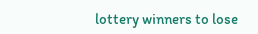lottery winners to lose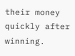their money quickly after winning.